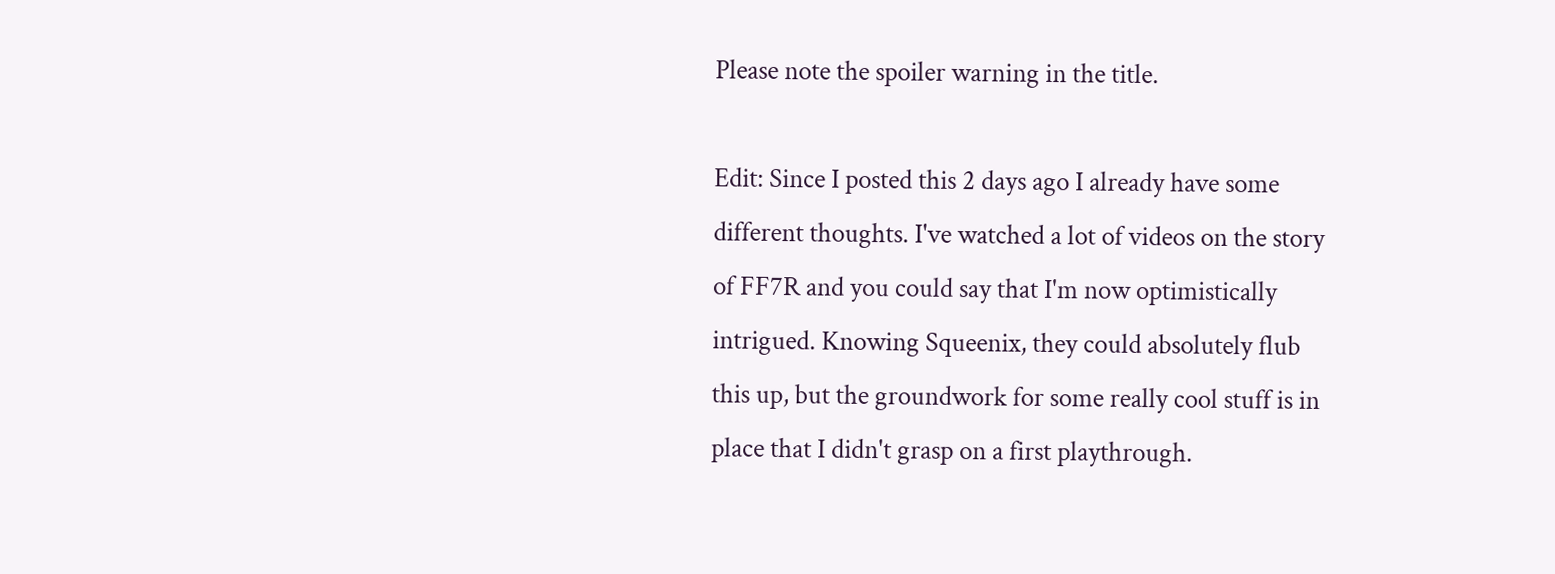Please note the spoiler warning in the title.

Edit: Since I posted this 2 days ago I already have some different thoughts. I've watched a lot of videos on the story of FF7R and you could say that I'm now optimistically intrigued. Knowing Squeenix, they could absolutely flub this up, but the groundwork for some really cool stuff is in place that I didn't grasp on a first playthrough.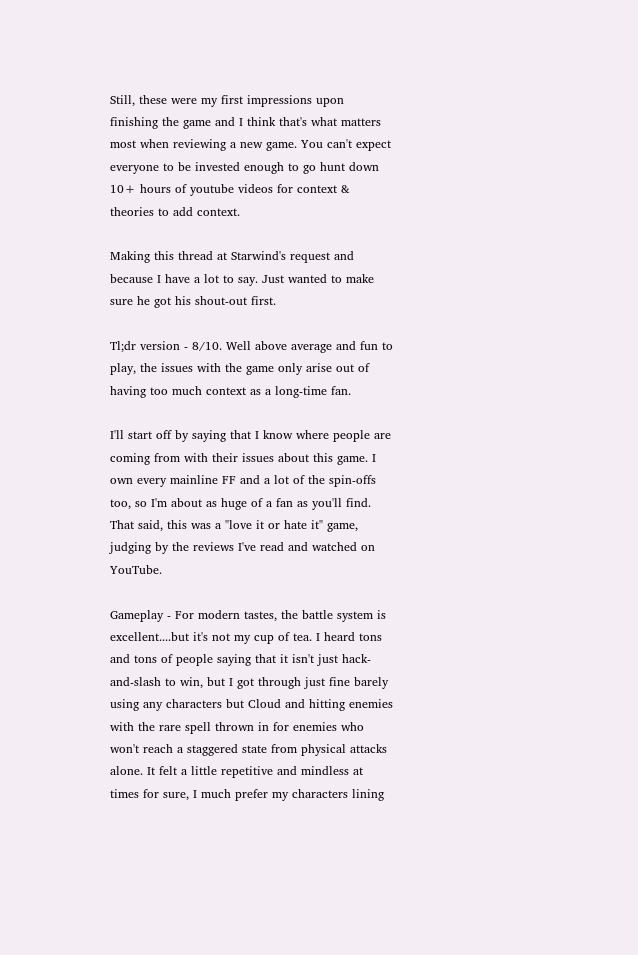Still, these were my first impressions upon finishing the game and I think that's what matters most when reviewing a new game. You can't expect everyone to be invested enough to go hunt down 10+ hours of youtube videos for context & theories to add context.

Making this thread at Starwind's request and because I have a lot to say. Just wanted to make sure he got his shout-out first.

Tl;dr version - 8/10. Well above average and fun to play, the issues with the game only arise out of having too much context as a long-time fan.

I'll start off by saying that I know where people are coming from with their issues about this game. I own every mainline FF and a lot of the spin-offs too, so I'm about as huge of a fan as you'll find. That said, this was a "love it or hate it" game, judging by the reviews I've read and watched on YouTube.

Gameplay - For modern tastes, the battle system is excellent....but it's not my cup of tea. I heard tons and tons of people saying that it isn't just hack-and-slash to win, but I got through just fine barely using any characters but Cloud and hitting enemies with the rare spell thrown in for enemies who won't reach a staggered state from physical attacks alone. It felt a little repetitive and mindless at times for sure, I much prefer my characters lining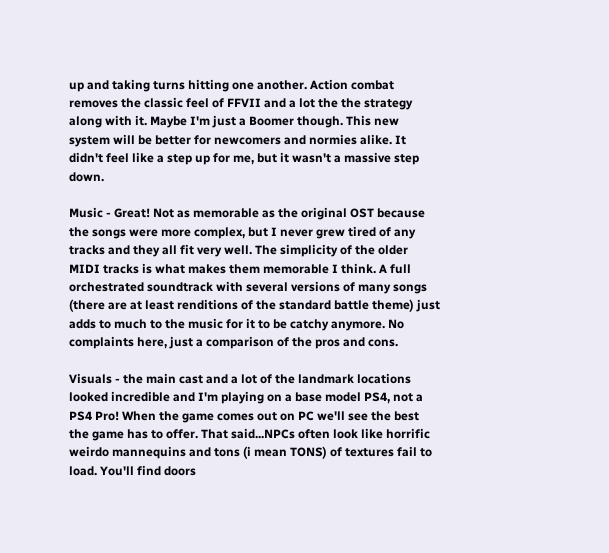up and taking turns hitting one another. Action combat removes the classic feel of FFVII and a lot the the strategy along with it. Maybe I'm just a Boomer though. This new system will be better for newcomers and normies alike. It didn't feel like a step up for me, but it wasn't a massive step down.

Music - Great! Not as memorable as the original OST because the songs were more complex, but I never grew tired of any tracks and they all fit very well. The simplicity of the older MIDI tracks is what makes them memorable I think. A full orchestrated soundtrack with several versions of many songs (there are at least renditions of the standard battle theme) just adds to much to the music for it to be catchy anymore. No complaints here, just a comparison of the pros and cons.

Visuals - the main cast and a lot of the landmark locations looked incredible and I'm playing on a base model PS4, not a PS4 Pro! When the game comes out on PC we'll see the best the game has to offer. That said...NPCs often look like horrific weirdo mannequins and tons (i mean TONS) of textures fail to load. You'll find doors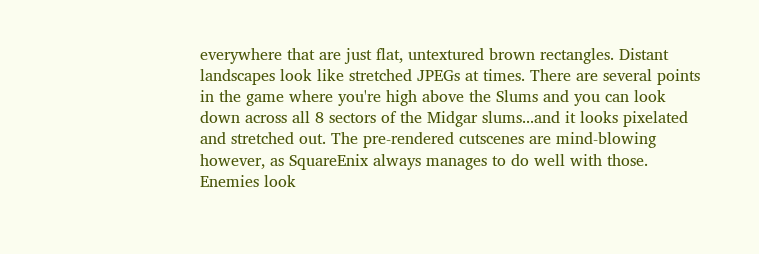everywhere that are just flat, untextured brown rectangles. Distant landscapes look like stretched JPEGs at times. There are several points in the game where you're high above the Slums and you can look down across all 8 sectors of the Midgar slums...and it looks pixelated and stretched out. The pre-rendered cutscenes are mind-blowing however, as SquareEnix always manages to do well with those. Enemies look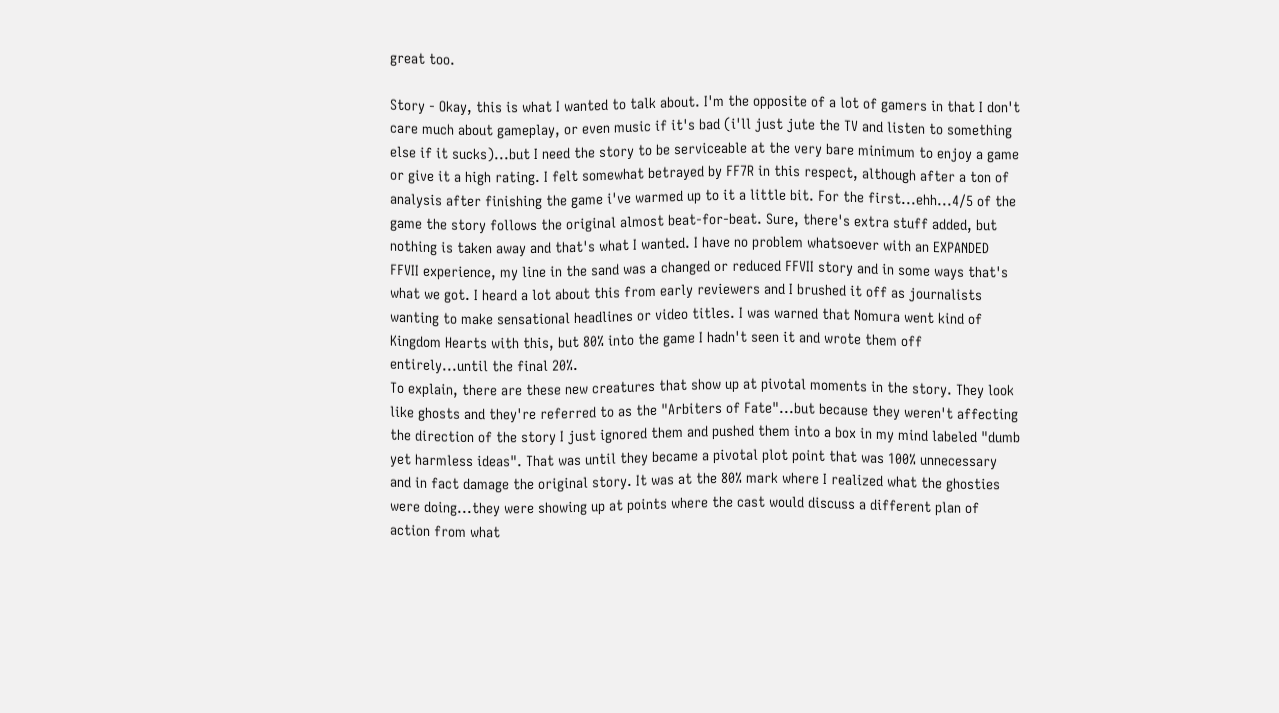great too.

Story - Okay, this is what I wanted to talk about. I'm the opposite of a lot of gamers in that I don't care much about gameplay, or even music if it's bad (i'll just jute the TV and listen to something else if it sucks)...but I need the story to be serviceable at the very bare minimum to enjoy a game or give it a high rating. I felt somewhat betrayed by FF7R in this respect, although after a ton of analysis after finishing the game i've warmed up to it a little bit. For the first...ehh...4/5 of the game the story follows the original almost beat-for-beat. Sure, there's extra stuff added, but nothing is taken away and that's what I wanted. I have no problem whatsoever with an EXPANDED FFVII experience, my line in the sand was a changed or reduced FFVII story and in some ways that's what we got. I heard a lot about this from early reviewers and I brushed it off as journalists wanting to make sensational headlines or video titles. I was warned that Nomura went kind of Kingdom Hearts with this, but 80% into the game I hadn't seen it and wrote them off entirely...until the final 20%.
To explain, there are these new creatures that show up at pivotal moments in the story. They look like ghosts and they're referred to as the "Arbiters of Fate"...but because they weren't affecting the direction of the story I just ignored them and pushed them into a box in my mind labeled "dumb yet harmless ideas". That was until they became a pivotal plot point that was 100% unnecessary and in fact damage the original story. It was at the 80% mark where I realized what the ghosties were doing...they were showing up at points where the cast would discuss a different plan of action from what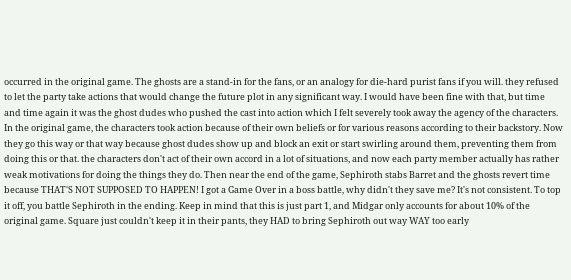occurred in the original game. The ghosts are a stand-in for the fans, or an analogy for die-hard purist fans if you will. they refused to let the party take actions that would change the future plot in any significant way. I would have been fine with that, but time and time again it was the ghost dudes who pushed the cast into action which I felt severely took away the agency of the characters. In the original game, the characters took action because of their own beliefs or for various reasons according to their backstory. Now they go this way or that way because ghost dudes show up and block an exit or start swirling around them, preventing them from doing this or that. the characters don't act of their own accord in a lot of situations, and now each party member actually has rather weak motivations for doing the things they do. Then near the end of the game, Sephiroth stabs Barret and the ghosts revert time because THAT'S NOT SUPPOSED TO HAPPEN! I got a Game Over in a boss battle, why didn't they save me? It's not consistent. To top it off, you battle Sephiroth in the ending. Keep in mind that this is just part 1, and Midgar only accounts for about 10% of the original game. Square just couldn't keep it in their pants, they HAD to bring Sephiroth out way WAY too early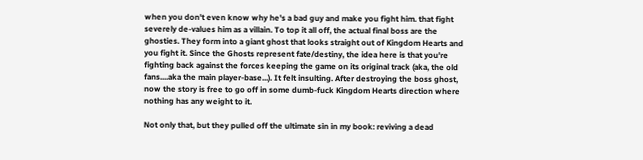when you don't even know why he's a bad guy and make you fight him. that fight severely de-values him as a villain. To top it all off, the actual final boss are the ghosties. They form into a giant ghost that looks straight out of Kingdom Hearts and you fight it. Since the Ghosts represent fate/destiny, the idea here is that you're fighting back against the forces keeping the game on its original track (aka, the old fans....aka the main player-base...). It felt insulting. After destroying the boss ghost, now the story is free to go off in some dumb-fuck Kingdom Hearts direction where nothing has any weight to it.

Not only that, but they pulled off the ultimate sin in my book: reviving a dead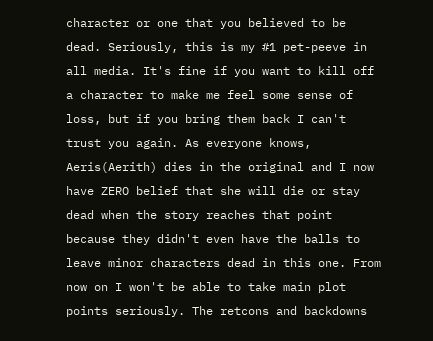character or one that you believed to be dead. Seriously, this is my #1 pet-peeve in all media. It's fine if you want to kill off a character to make me feel some sense of loss, but if you bring them back I can't trust you again. As everyone knows, Aeris(Aerith) dies in the original and I now have ZERO belief that she will die or stay dead when the story reaches that point because they didn't even have the balls to leave minor characters dead in this one. From now on I won't be able to take main plot points seriously. The retcons and backdowns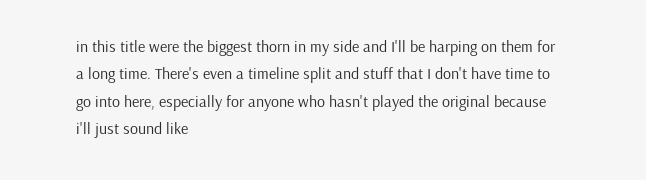in this title were the biggest thorn in my side and I'll be harping on them for a long time. There's even a timeline split and stuff that I don't have time to go into here, especially for anyone who hasn't played the original because i'll just sound like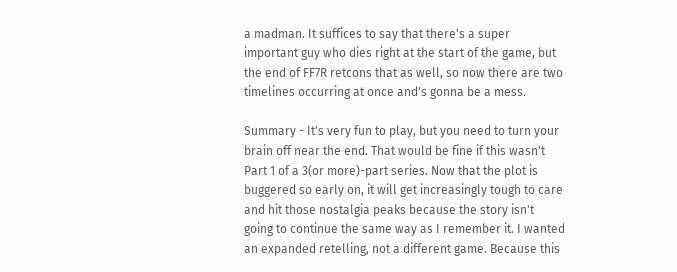a madman. It suffices to say that there's a super important guy who dies right at the start of the game, but the end of FF7R retcons that as well, so now there are two timelines occurring at once and's gonna be a mess.

Summary - It's very fun to play, but you need to turn your brain off near the end. That would be fine if this wasn't Part 1 of a 3(or more)-part series. Now that the plot is buggered so early on, it will get increasingly tough to care and hit those nostalgia peaks because the story isn't going to continue the same way as I remember it. I wanted an expanded retelling, not a different game. Because this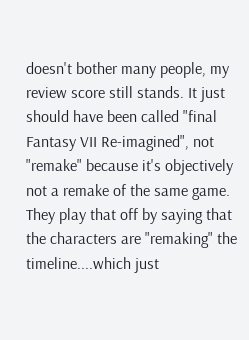doesn't bother many people, my review score still stands. It just should have been called "final Fantasy VII Re-imagined", not "remake" because it's objectively not a remake of the same game. They play that off by saying that the characters are "remaking" the timeline....which just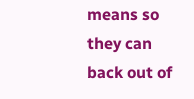means so they can back out of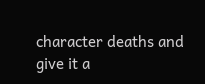character deaths and give it a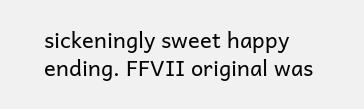sickeningly sweet happy ending. FFVII original was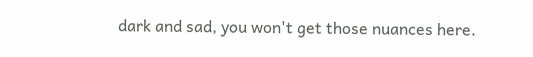dark and sad, you won't get those nuances here.